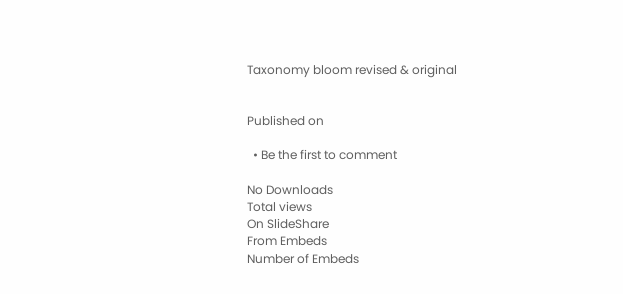Taxonomy bloom revised & original


Published on

  • Be the first to comment

No Downloads
Total views
On SlideShare
From Embeds
Number of Embeds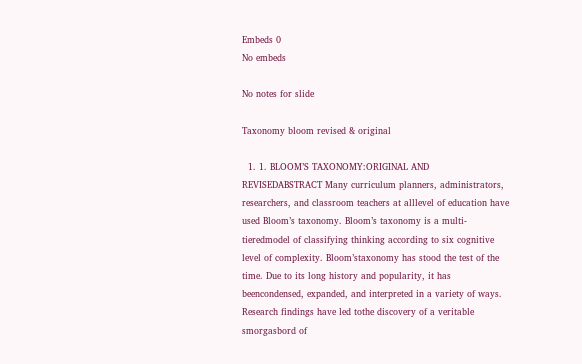Embeds 0
No embeds

No notes for slide

Taxonomy bloom revised & original

  1. 1. BLOOM’S TAXONOMY:ORIGINAL AND REVISEDABSTRACT Many curriculum planners, administrators, researchers, and classroom teachers at alllevel of education have used Bloom’s taxonomy. Bloom’s taxonomy is a multi-tieredmodel of classifying thinking according to six cognitive level of complexity. Bloom’staxonomy has stood the test of the time. Due to its long history and popularity, it has beencondensed, expanded, and interpreted in a variety of ways. Research findings have led tothe discovery of a veritable smorgasbord of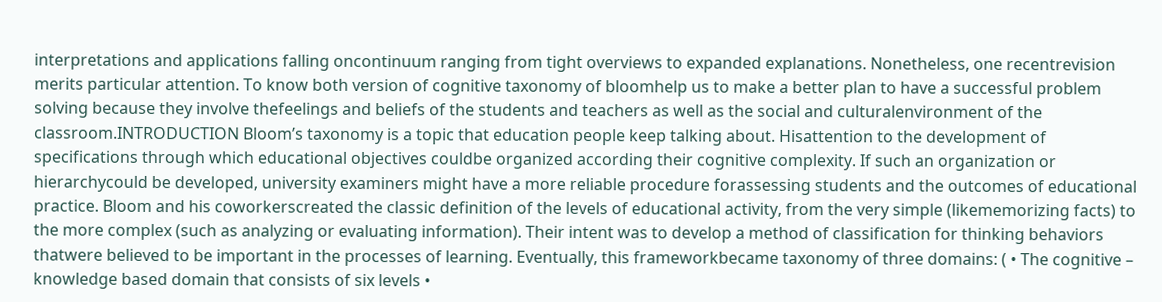interpretations and applications falling oncontinuum ranging from tight overviews to expanded explanations. Nonetheless, one recentrevision merits particular attention. To know both version of cognitive taxonomy of bloomhelp us to make a better plan to have a successful problem solving because they involve thefeelings and beliefs of the students and teachers as well as the social and culturalenvironment of the classroom.INTRODUCTION Bloom’s taxonomy is a topic that education people keep talking about. Hisattention to the development of specifications through which educational objectives couldbe organized according their cognitive complexity. If such an organization or hierarchycould be developed, university examiners might have a more reliable procedure forassessing students and the outcomes of educational practice. Bloom and his coworkerscreated the classic definition of the levels of educational activity, from the very simple (likememorizing facts) to the more complex (such as analyzing or evaluating information). Their intent was to develop a method of classification for thinking behaviors thatwere believed to be important in the processes of learning. Eventually, this frameworkbecame taxonomy of three domains: ( • The cognitive – knowledge based domain that consists of six levels •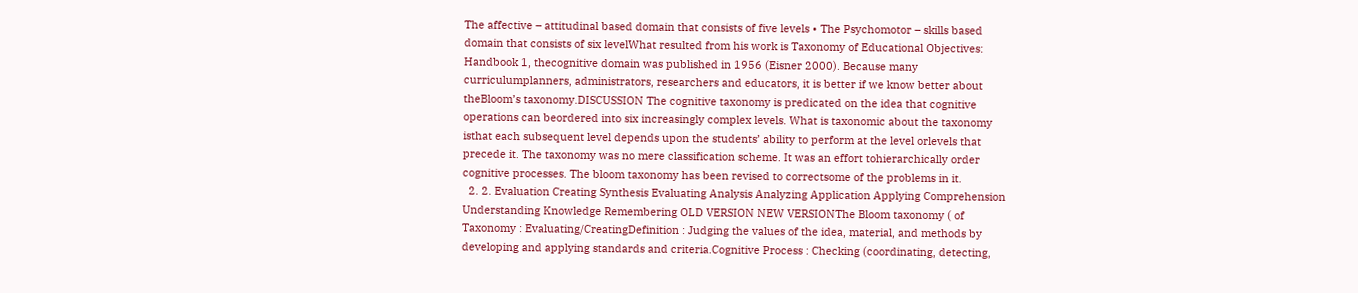The affective – attitudinal based domain that consists of five levels • The Psychomotor – skills based domain that consists of six levelWhat resulted from his work is Taxonomy of Educational Objectives: Handbook 1, thecognitive domain was published in 1956 (Eisner 2000). Because many curriculumplanners, administrators, researchers and educators, it is better if we know better about theBloom’s taxonomy.DISCUSSION The cognitive taxonomy is predicated on the idea that cognitive operations can beordered into six increasingly complex levels. What is taxonomic about the taxonomy isthat each subsequent level depends upon the students’ ability to perform at the level orlevels that precede it. The taxonomy was no mere classification scheme. It was an effort tohierarchically order cognitive processes. The bloom taxonomy has been revised to correctsome of the problems in it.
  2. 2. Evaluation Creating Synthesis Evaluating Analysis Analyzing Application Applying Comprehension Understanding Knowledge Remembering OLD VERSION NEW VERSIONThe Bloom taxonomy ( of Taxonomy : Evaluating/CreatingDefinition : Judging the values of the idea, material, and methods by developing and applying standards and criteria.Cognitive Process : Checking (coordinating, detecting,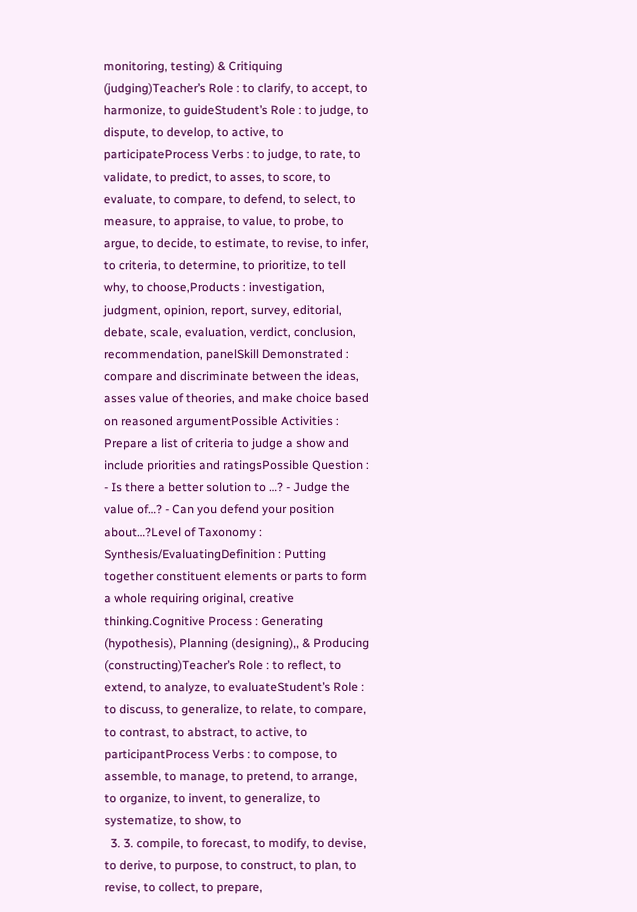monitoring, testing) & Critiquing (judging)Teacher’s Role : to clarify, to accept, to harmonize, to guideStudent’s Role : to judge, to dispute, to develop, to active, to participateProcess Verbs : to judge, to rate, to validate, to predict, to asses, to score, to evaluate, to compare, to defend, to select, to measure, to appraise, to value, to probe, to argue, to decide, to estimate, to revise, to infer, to criteria, to determine, to prioritize, to tell why, to choose,Products : investigation, judgment, opinion, report, survey, editorial, debate, scale, evaluation, verdict, conclusion, recommendation, panelSkill Demonstrated : compare and discriminate between the ideas, asses value of theories, and make choice based on reasoned argumentPossible Activities : Prepare a list of criteria to judge a show and include priorities and ratingsPossible Question : - Is there a better solution to …? - Judge the value of…? - Can you defend your position about…?Level of Taxonomy : Synthesis/EvaluatingDefinition : Putting together constituent elements or parts to form a whole requiring original, creative thinking.Cognitive Process : Generating (hypothesis), Planning (designing),, & Producing (constructing)Teacher’s Role : to reflect, to extend, to analyze, to evaluateStudent’s Role : to discuss, to generalize, to relate, to compare, to contrast, to abstract, to active, to participantProcess Verbs : to compose, to assemble, to manage, to pretend, to arrange, to organize, to invent, to generalize, to systematize, to show, to
  3. 3. compile, to forecast, to modify, to devise, to derive, to purpose, to construct, to plan, to revise, to collect, to prepare,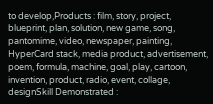to develop,Products : film, story, project, blueprint, plan, solution, new game, song, pantomime, video, newspaper, painting, HyperCard stack, media product, advertisement, poem, formula, machine, goal, play, cartoon, invention, product, radio, event, collage, designSkill Demonstrated :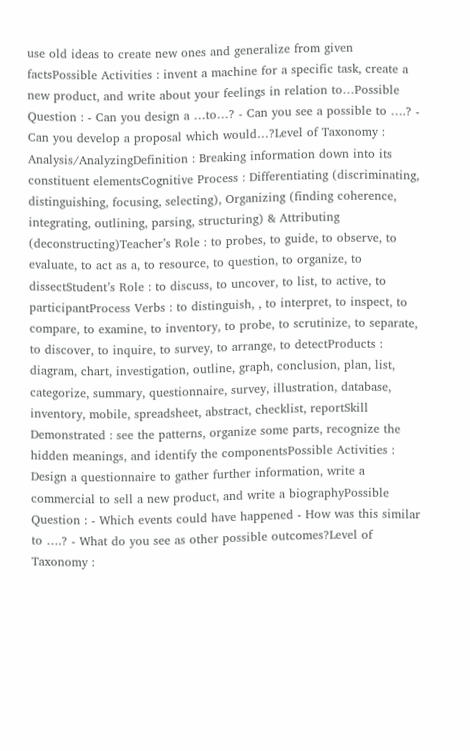use old ideas to create new ones and generalize from given factsPossible Activities : invent a machine for a specific task, create a new product, and write about your feelings in relation to…Possible Question : - Can you design a …to…? - Can you see a possible to ….? - Can you develop a proposal which would…?Level of Taxonomy : Analysis/AnalyzingDefinition : Breaking information down into its constituent elementsCognitive Process : Differentiating (discriminating, distinguishing, focusing, selecting), Organizing (finding coherence, integrating, outlining, parsing, structuring) & Attributing (deconstructing)Teacher’s Role : to probes, to guide, to observe, to evaluate, to act as a, to resource, to question, to organize, to dissectStudent’s Role : to discuss, to uncover, to list, to active, to participantProcess Verbs : to distinguish, , to interpret, to inspect, to compare, to examine, to inventory, to probe, to scrutinize, to separate, to discover, to inquire, to survey, to arrange, to detectProducts : diagram, chart, investigation, outline, graph, conclusion, plan, list, categorize, summary, questionnaire, survey, illustration, database, inventory, mobile, spreadsheet, abstract, checklist, reportSkill Demonstrated : see the patterns, organize some parts, recognize the hidden meanings, and identify the componentsPossible Activities : Design a questionnaire to gather further information, write a commercial to sell a new product, and write a biographyPossible Question : - Which events could have happened - How was this similar to ….? - What do you see as other possible outcomes?Level of Taxonomy :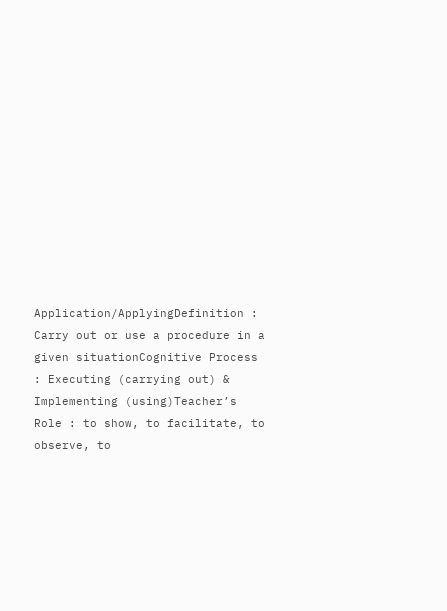Application/ApplyingDefinition : Carry out or use a procedure in a given situationCognitive Process : Executing (carrying out) & Implementing (using)Teacher’s Role : to show, to facilitate, to observe, to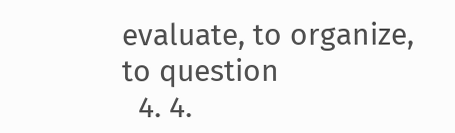evaluate, to organize, to question
  4. 4.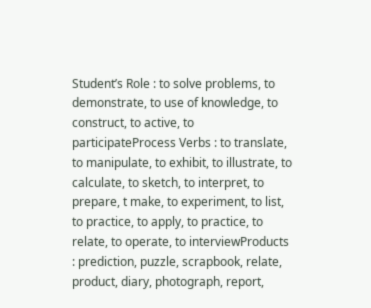Student’s Role : to solve problems, to demonstrate, to use of knowledge, to construct, to active, to participateProcess Verbs : to translate, to manipulate, to exhibit, to illustrate, to calculate, to sketch, to interpret, to prepare, t make, to experiment, to list, to practice, to apply, to practice, to relate, to operate, to interviewProducts : prediction, puzzle, scrapbook, relate, product, diary, photograph, report,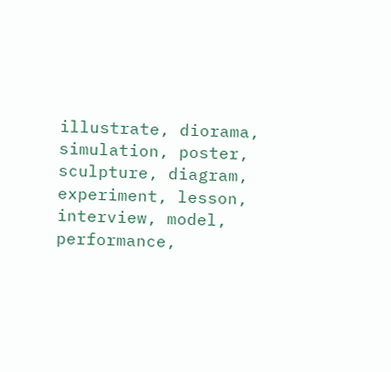illustrate, diorama, simulation, poster, sculpture, diagram, experiment, lesson, interview, model, performance,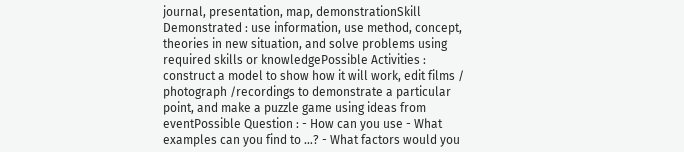journal, presentation, map, demonstrationSkill Demonstrated : use information, use method, concept, theories in new situation, and solve problems using required skills or knowledgePossible Activities : construct a model to show how it will work, edit films / photograph /recordings to demonstrate a particular point, and make a puzzle game using ideas from eventPossible Question : - How can you use - What examples can you find to …? - What factors would you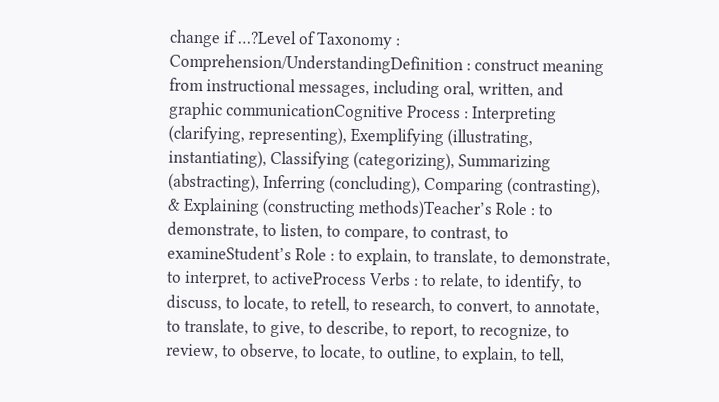change if …?Level of Taxonomy : Comprehension/UnderstandingDefinition : construct meaning from instructional messages, including oral, written, and graphic communicationCognitive Process : Interpreting (clarifying, representing), Exemplifying (illustrating, instantiating), Classifying (categorizing), Summarizing (abstracting), Inferring (concluding), Comparing (contrasting), & Explaining (constructing methods)Teacher’s Role : to demonstrate, to listen, to compare, to contrast, to examineStudent’s Role : to explain, to translate, to demonstrate, to interpret, to activeProcess Verbs : to relate, to identify, to discuss, to locate, to retell, to research, to convert, to annotate, to translate, to give, to describe, to report, to recognize, to review, to observe, to locate, to outline, to explain, to tell,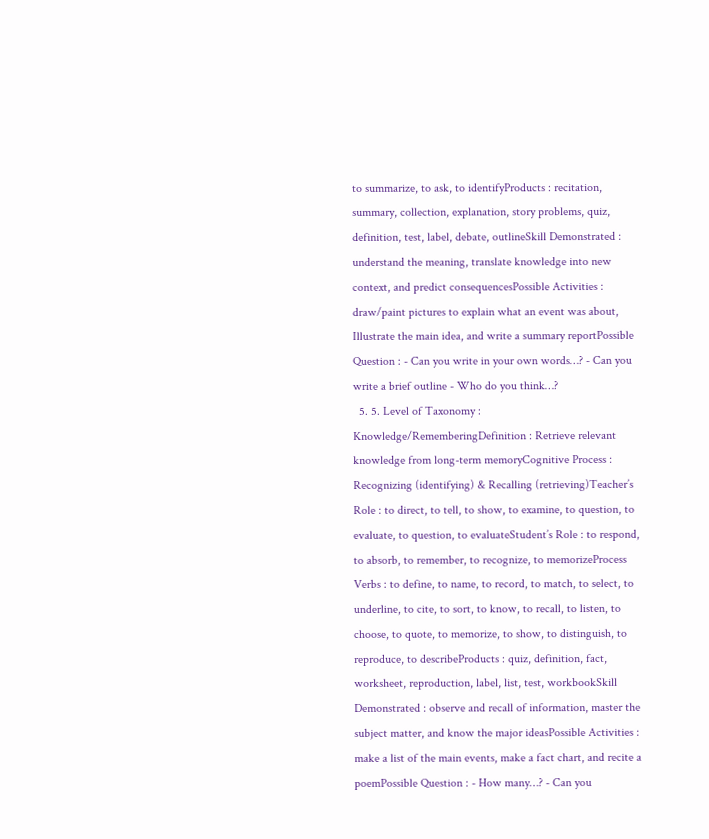to summarize, to ask, to identifyProducts : recitation, summary, collection, explanation, story problems, quiz, definition, test, label, debate, outlineSkill Demonstrated : understand the meaning, translate knowledge into new context, and predict consequencesPossible Activities : draw/paint pictures to explain what an event was about, Illustrate the main idea, and write a summary reportPossible Question : - Can you write in your own words…? - Can you write a brief outline - Who do you think…?
  5. 5. Level of Taxonomy : Knowledge/RememberingDefinition : Retrieve relevant knowledge from long-term memoryCognitive Process : Recognizing (identifying) & Recalling (retrieving)Teacher’s Role : to direct, to tell, to show, to examine, to question, to evaluate, to question, to evaluateStudent’s Role : to respond, to absorb, to remember, to recognize, to memorizeProcess Verbs : to define, to name, to record, to match, to select, to underline, to cite, to sort, to know, to recall, to listen, to choose, to quote, to memorize, to show, to distinguish, to reproduce, to describeProducts : quiz, definition, fact, worksheet, reproduction, label, list, test, workbookSkill Demonstrated : observe and recall of information, master the subject matter, and know the major ideasPossible Activities : make a list of the main events, make a fact chart, and recite a poemPossible Question : - How many…? - Can you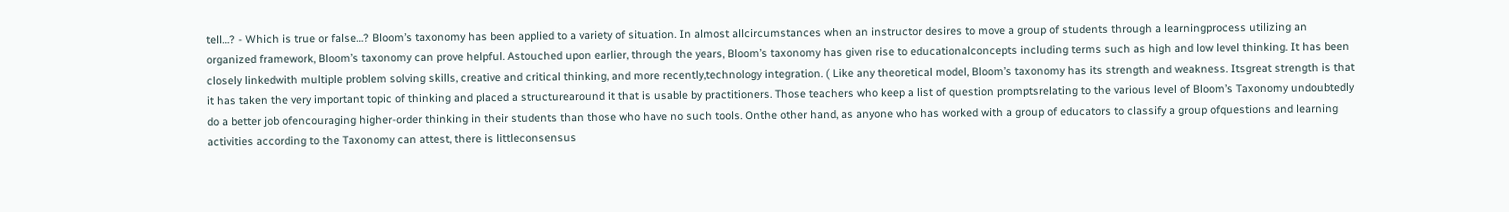tell…? - Which is true or false…? Bloom’s taxonomy has been applied to a variety of situation. In almost allcircumstances when an instructor desires to move a group of students through a learningprocess utilizing an organized framework, Bloom’s taxonomy can prove helpful. Astouched upon earlier, through the years, Bloom’s taxonomy has given rise to educationalconcepts including terms such as high and low level thinking. It has been closely linkedwith multiple problem solving skills, creative and critical thinking, and more recently,technology integration. ( Like any theoretical model, Bloom’s taxonomy has its strength and weakness. Itsgreat strength is that it has taken the very important topic of thinking and placed a structurearound it that is usable by practitioners. Those teachers who keep a list of question promptsrelating to the various level of Bloom’s Taxonomy undoubtedly do a better job ofencouraging higher-order thinking in their students than those who have no such tools. Onthe other hand, as anyone who has worked with a group of educators to classify a group ofquestions and learning activities according to the Taxonomy can attest, there is littleconsensus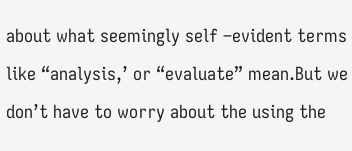about what seemingly self –evident terms like “analysis,’ or “evaluate” mean.But we don’t have to worry about the using the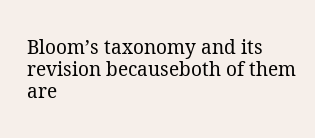Bloom’s taxonomy and its revision becauseboth of them are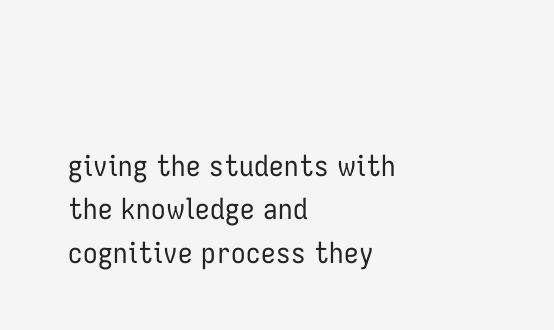giving the students with the knowledge and cognitive process they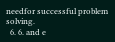needfor successful problem solving.
  6. 6. and e